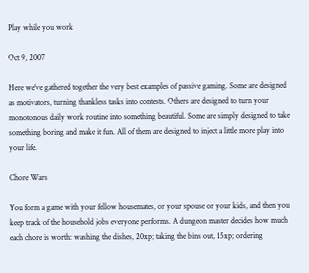Play while you work

Oct 9, 2007

Here we've gathered together the very best examples of passive gaming. Some are designed as motivators, turning thankless tasks into contests. Others are designed to turn your monotonous daily work routine into something beautiful. Some are simply designed to take something boring and make it fun. All of them are designed to inject a little more play into your life.

Chore Wars

You form a game with your fellow housemates, or your spouse or your kids, and then you keep track of the household jobs everyone performs. A dungeon master decides how much each chore is worth: washing the dishes, 20xp; taking the bins out, 15xp; ordering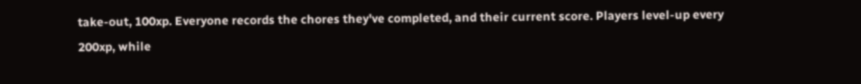take-out, 100xp. Everyone records the chores they've completed, and their current score. Players level-up every 200xp, while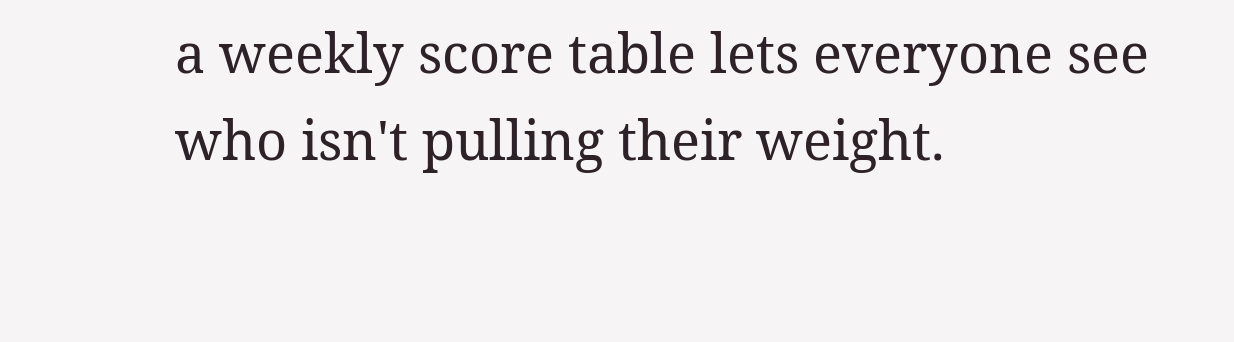a weekly score table lets everyone see who isn't pulling their weight.